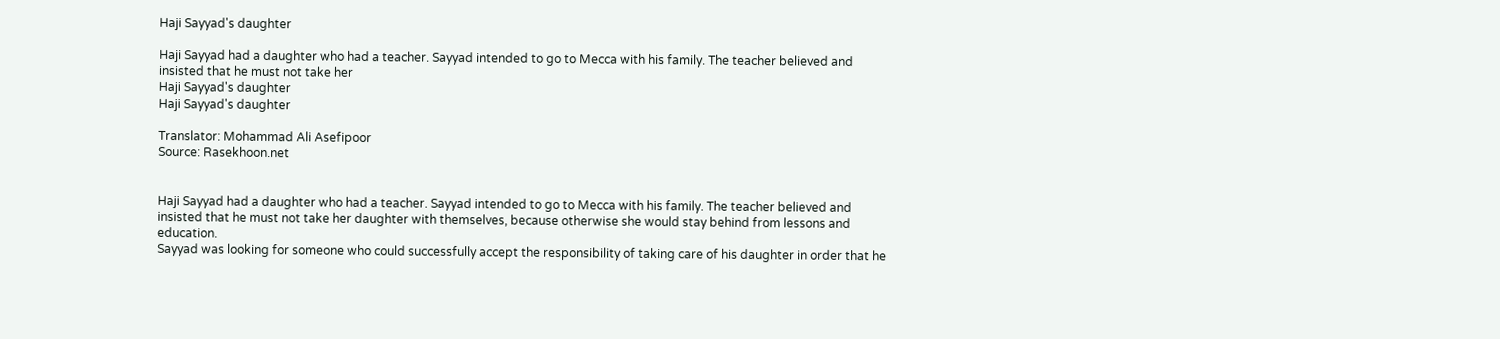Haji Sayyad's daughter

Haji Sayyad had a daughter who had a teacher. Sayyad intended to go to Mecca with his family. The teacher believed and insisted that he must not take her
Haji Sayyad's daughter
Haji Sayyad's daughter

Translator: Mohammad Ali Asefipoor
Source: Rasekhoon.net


Haji Sayyad had a daughter who had a teacher. Sayyad intended to go to Mecca with his family. The teacher believed and insisted that he must not take her daughter with themselves, because otherwise she would stay behind from lessons and education.
Sayyad was looking for someone who could successfully accept the responsibility of taking care of his daughter in order that he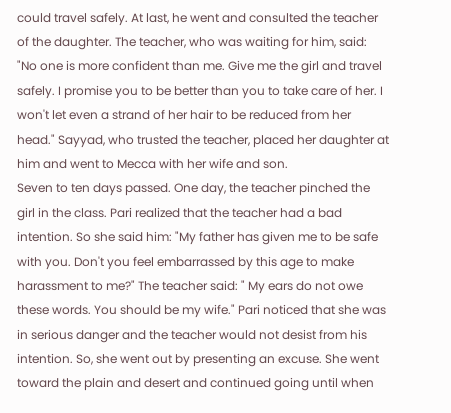could travel safely. At last, he went and consulted the teacher of the daughter. The teacher, who was waiting for him, said: "No one is more confident than me. Give me the girl and travel safely. I promise you to be better than you to take care of her. I won't let even a strand of her hair to be reduced from her head." Sayyad, who trusted the teacher, placed her daughter at him and went to Mecca with her wife and son.
Seven to ten days passed. One day, the teacher pinched the girl in the class. Pari realized that the teacher had a bad intention. So she said him: "My father has given me to be safe with you. Don't you feel embarrassed by this age to make harassment to me?" The teacher said: " My ears do not owe these words. You should be my wife." Pari noticed that she was in serious danger and the teacher would not desist from his intention. So, she went out by presenting an excuse. She went toward the plain and desert and continued going until when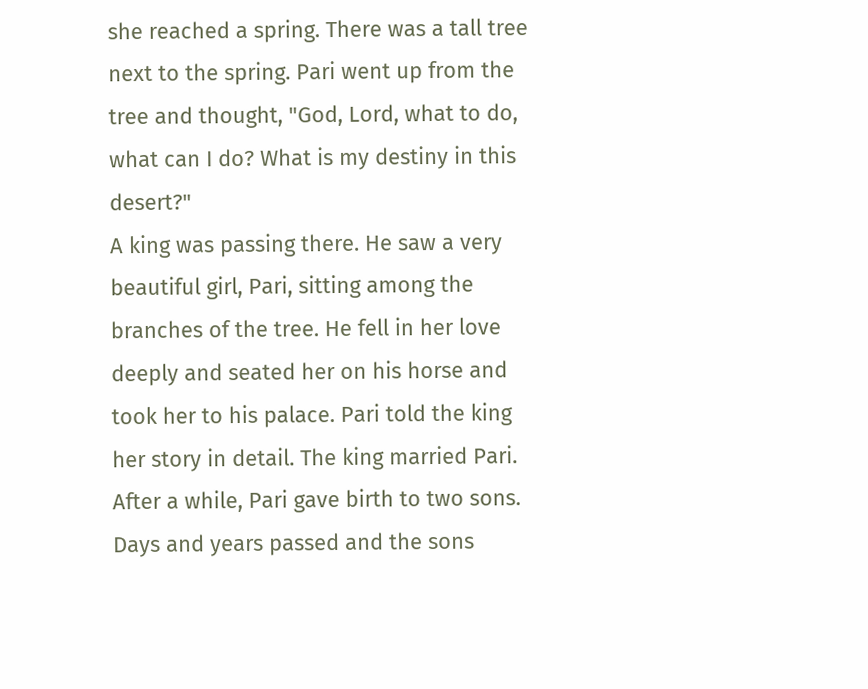she reached a spring. There was a tall tree next to the spring. Pari went up from the tree and thought, "God, Lord, what to do, what can I do? What is my destiny in this desert?"
A king was passing there. He saw a very beautiful girl, Pari, sitting among the branches of the tree. He fell in her love deeply and seated her on his horse and took her to his palace. Pari told the king her story in detail. The king married Pari. After a while, Pari gave birth to two sons. Days and years passed and the sons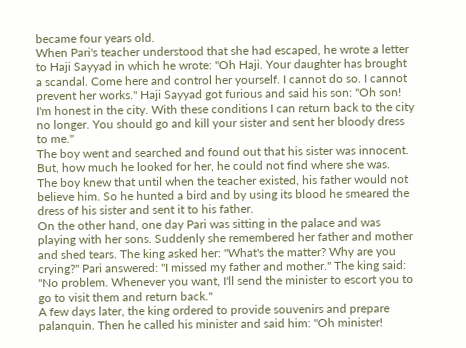became four years old.
When Pari's teacher understood that she had escaped, he wrote a letter to Haji Sayyad in which he wrote: "Oh Haji. Your daughter has brought a scandal. Come here and control her yourself. I cannot do so. I cannot prevent her works." Haji Sayyad got furious and said his son: "Oh son! I'm honest in the city. With these conditions I can return back to the city no longer. You should go and kill your sister and sent her bloody dress to me."
The boy went and searched and found out that his sister was innocent. But, how much he looked for her, he could not find where she was.
The boy knew that until when the teacher existed, his father would not believe him. So he hunted a bird and by using its blood he smeared the dress of his sister and sent it to his father.
On the other hand, one day Pari was sitting in the palace and was playing with her sons. Suddenly she remembered her father and mother and shed tears. The king asked her: "What's the matter? Why are you crying?" Pari answered: "I missed my father and mother." The king said: "No problem. Whenever you want, I'll send the minister to escort you to go to visit them and return back."
A few days later, the king ordered to provide souvenirs and prepare palanquin. Then he called his minister and said him: "Oh minister!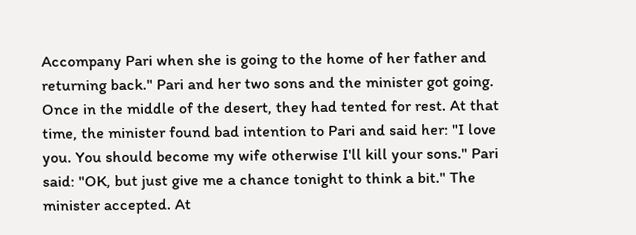Accompany Pari when she is going to the home of her father and returning back." Pari and her two sons and the minister got going.
Once in the middle of the desert, they had tented for rest. At that time, the minister found bad intention to Pari and said her: "I love you. You should become my wife otherwise I'll kill your sons." Pari said: "OK, but just give me a chance tonight to think a bit." The minister accepted. At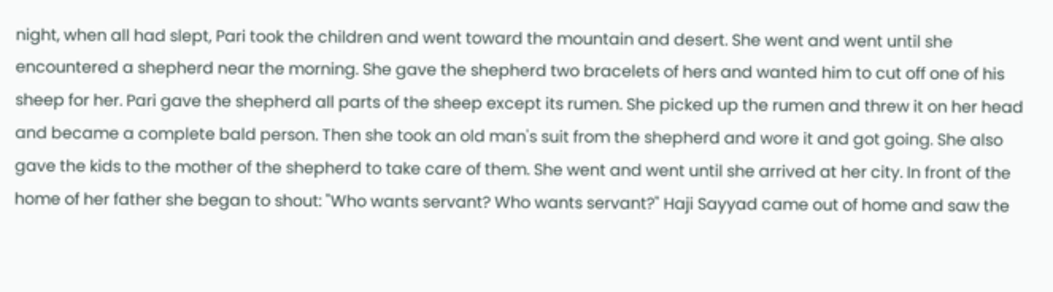night, when all had slept, Pari took the children and went toward the mountain and desert. She went and went until she encountered a shepherd near the morning. She gave the shepherd two bracelets of hers and wanted him to cut off one of his sheep for her. Pari gave the shepherd all parts of the sheep except its rumen. She picked up the rumen and threw it on her head and became a complete bald person. Then she took an old man's suit from the shepherd and wore it and got going. She also gave the kids to the mother of the shepherd to take care of them. She went and went until she arrived at her city. In front of the home of her father she began to shout: "Who wants servant? Who wants servant?" Haji Sayyad came out of home and saw the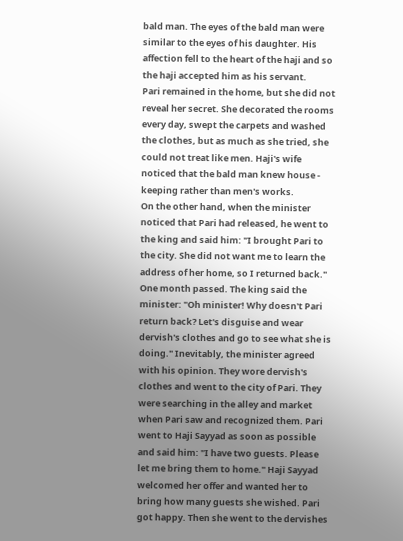bald man. The eyes of the bald man were similar to the eyes of his daughter. His affection fell to the heart of the haji and so the haji accepted him as his servant.
Pari remained in the home, but she did not reveal her secret. She decorated the rooms every day, swept the carpets and washed the clothes, but as much as she tried, she could not treat like men. Haji's wife noticed that the bald man knew house - keeping rather than men's works.
On the other hand, when the minister noticed that Pari had released, he went to the king and said him: "I brought Pari to the city. She did not want me to learn the address of her home, so I returned back." One month passed. The king said the minister: "Oh minister! Why doesn't Pari return back? Let's disguise and wear dervish's clothes and go to see what she is doing." Inevitably, the minister agreed with his opinion. They wore dervish's clothes and went to the city of Pari. They were searching in the alley and market when Pari saw and recognized them. Pari went to Haji Sayyad as soon as possible and said him: "I have two guests. Please let me bring them to home." Haji Sayyad welcomed her offer and wanted her to bring how many guests she wished. Pari got happy. Then she went to the dervishes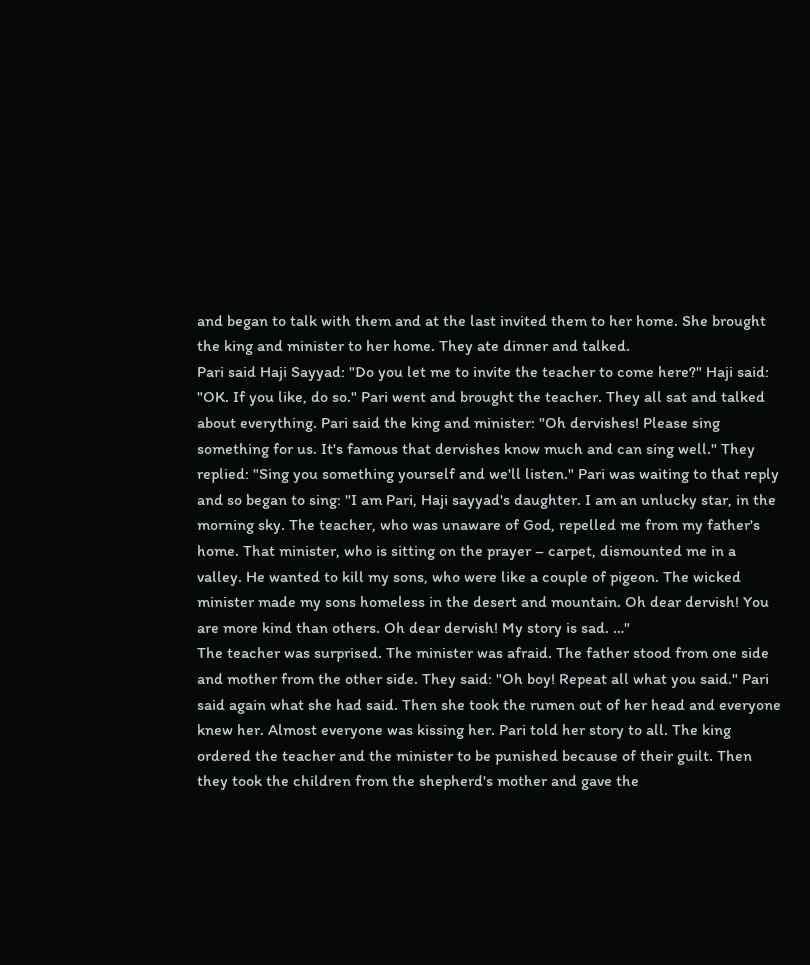and began to talk with them and at the last invited them to her home. She brought the king and minister to her home. They ate dinner and talked.
Pari said Haji Sayyad: "Do you let me to invite the teacher to come here?" Haji said: "OK. If you like, do so." Pari went and brought the teacher. They all sat and talked about everything. Pari said the king and minister: "Oh dervishes! Please sing something for us. It's famous that dervishes know much and can sing well." They replied: "Sing you something yourself and we'll listen." Pari was waiting to that reply and so began to sing: "I am Pari, Haji sayyad's daughter. I am an unlucky star, in the morning sky. The teacher, who was unaware of God, repelled me from my father's home. That minister, who is sitting on the prayer – carpet, dismounted me in a valley. He wanted to kill my sons, who were like a couple of pigeon. The wicked minister made my sons homeless in the desert and mountain. Oh dear dervish! You are more kind than others. Oh dear dervish! My story is sad. …"
The teacher was surprised. The minister was afraid. The father stood from one side and mother from the other side. They said: "Oh boy! Repeat all what you said." Pari said again what she had said. Then she took the rumen out of her head and everyone knew her. Almost everyone was kissing her. Pari told her story to all. The king ordered the teacher and the minister to be punished because of their guilt. Then they took the children from the shepherd's mother and gave the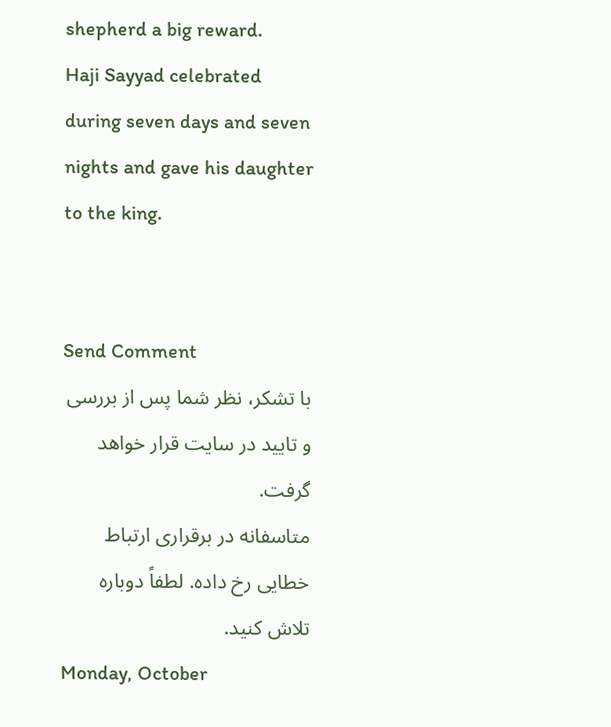shepherd a big reward.
Haji Sayyad celebrated during seven days and seven nights and gave his daughter to the king.


Send Comment
با تشکر، نظر شما پس از بررسی و تایید در سایت قرار خواهد گرفت.
متاسفانه در برقراری ارتباط خطایی رخ داده. لطفاً دوباره تلاش کنید.
Monday, October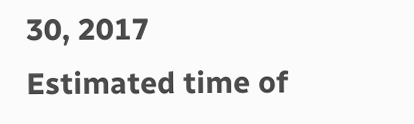30, 2017
Estimated time of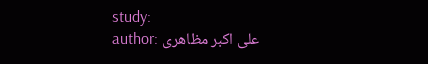study:
author: علی اکبر مظاهری